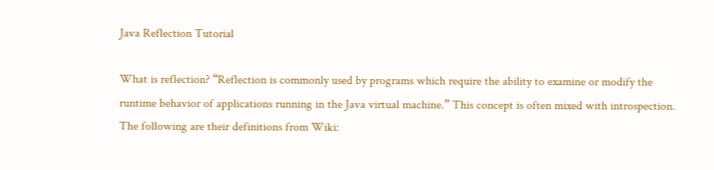Java Reflection Tutorial

What is reflection? “Reflection is commonly used by programs which require the ability to examine or modify the runtime behavior of applications running in the Java virtual machine.” This concept is often mixed with introspection. The following are their definitions from Wiki: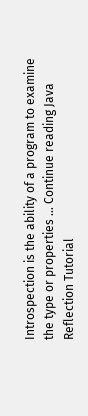Introspection is the ability of a program to examine the type or properties … Continue reading Java Reflection Tutorial